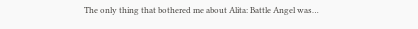The only thing that bothered me about Alita: Battle Angel was…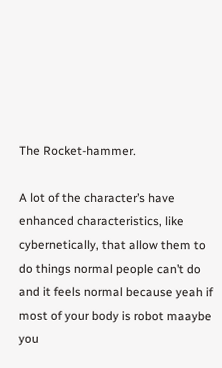The Rocket-hammer.

A lot of the character’s have enhanced characteristics, like cybernetically, that allow them to do things normal people can’t do and it feels normal because yeah if most of your body is robot maaybe you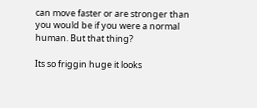can move faster or are stronger than you would be if you were a normal human. But that thing?

Its so friggin huge it looks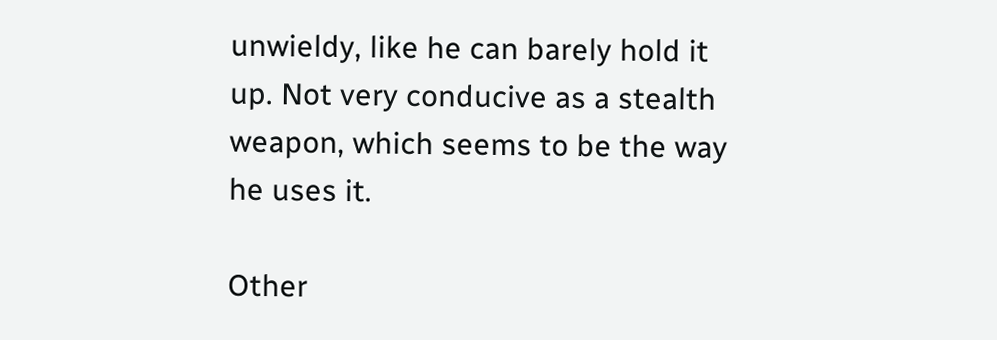unwieldy, like he can barely hold it up. Not very conducive as a stealth weapon, which seems to be the way he uses it.

Other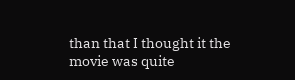than that I thought it the movie was quite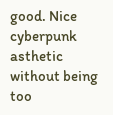good. Nice cyberpunk asthetic without being too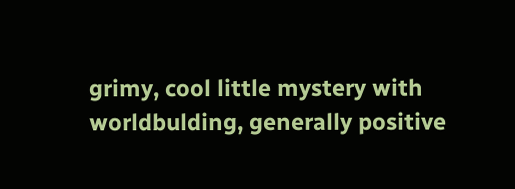grimy, cool little mystery with worldbulding, generally positive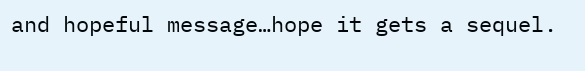and hopeful message…hope it gets a sequel.